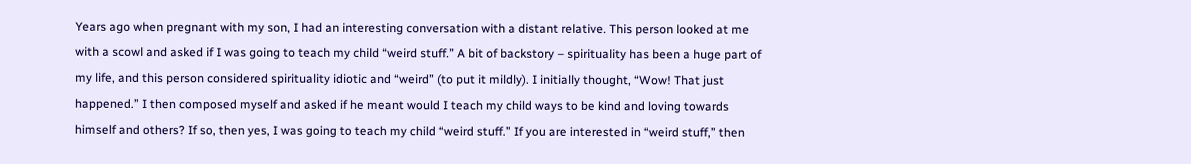Years ago when pregnant with my son, I had an interesting conversation with a distant relative. This person looked at me with a scowl and asked if I was going to teach my child “weird stuff.” A bit of backstory – spirituality has been a huge part of my life, and this person considered spirituality idiotic and “weird” (to put it mildly). I initially thought, “Wow! That just happened.” I then composed myself and asked if he meant would I teach my child ways to be kind and loving towards himself and others? If so, then yes, I was going to teach my child “weird stuff.” If you are interested in “weird stuff,” then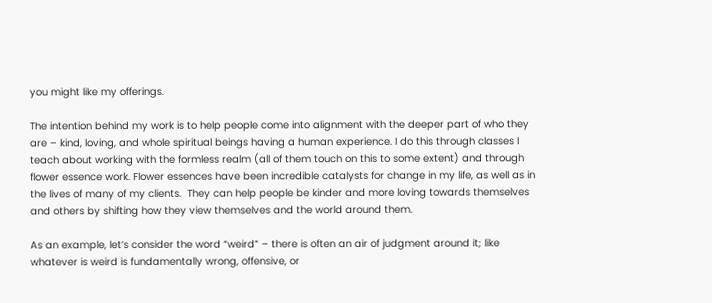you might like my offerings.

The intention behind my work is to help people come into alignment with the deeper part of who they are – kind, loving, and whole spiritual beings having a human experience. I do this through classes I teach about working with the formless realm (all of them touch on this to some extent) and through flower essence work. Flower essences have been incredible catalysts for change in my life, as well as in the lives of many of my clients.  They can help people be kinder and more loving towards themselves and others by shifting how they view themselves and the world around them.

As an example, let’s consider the word “weird” – there is often an air of judgment around it; like whatever is weird is fundamentally wrong, offensive, or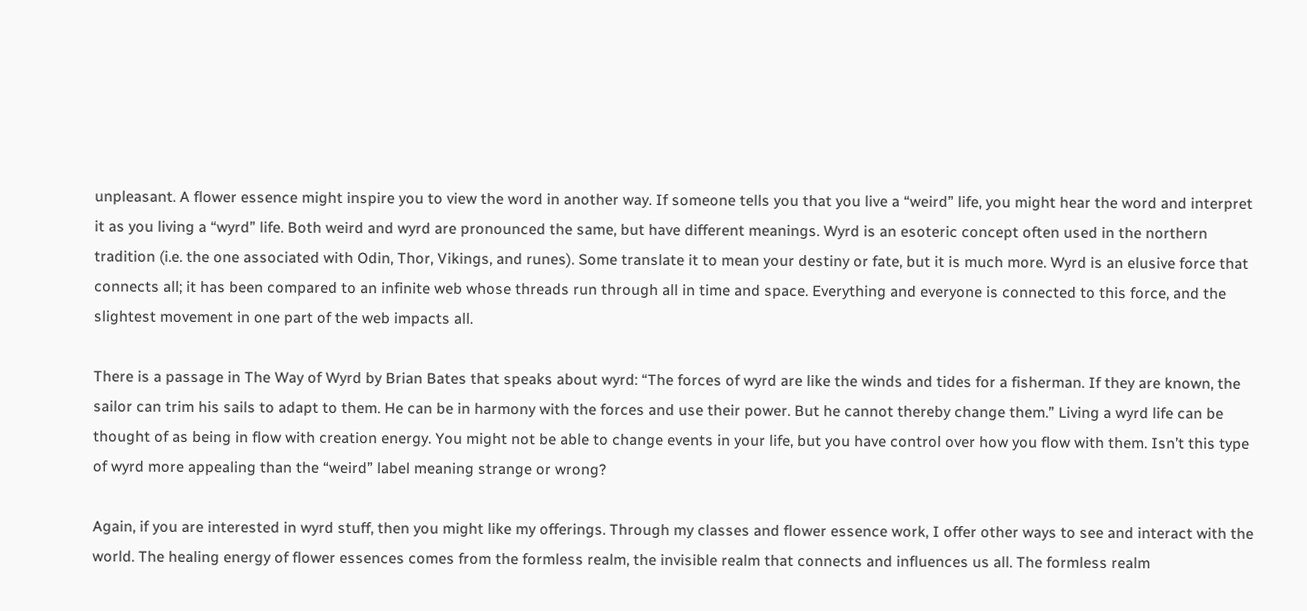unpleasant. A flower essence might inspire you to view the word in another way. If someone tells you that you live a “weird” life, you might hear the word and interpret it as you living a “wyrd” life. Both weird and wyrd are pronounced the same, but have different meanings. Wyrd is an esoteric concept often used in the northern tradition (i.e. the one associated with Odin, Thor, Vikings, and runes). Some translate it to mean your destiny or fate, but it is much more. Wyrd is an elusive force that connects all; it has been compared to an infinite web whose threads run through all in time and space. Everything and everyone is connected to this force, and the slightest movement in one part of the web impacts all.

There is a passage in The Way of Wyrd by Brian Bates that speaks about wyrd: “The forces of wyrd are like the winds and tides for a fisherman. If they are known, the sailor can trim his sails to adapt to them. He can be in harmony with the forces and use their power. But he cannot thereby change them.” Living a wyrd life can be thought of as being in flow with creation energy. You might not be able to change events in your life, but you have control over how you flow with them. Isn’t this type of wyrd more appealing than the “weird” label meaning strange or wrong?

Again, if you are interested in wyrd stuff, then you might like my offerings. Through my classes and flower essence work, I offer other ways to see and interact with the world. The healing energy of flower essences comes from the formless realm, the invisible realm that connects and influences us all. The formless realm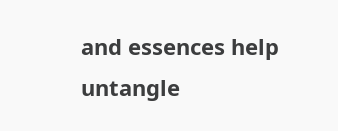and essences help untangle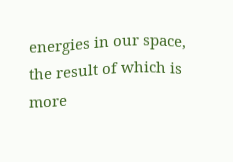energies in our space, the result of which is more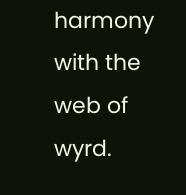harmony with the web of wyrd.